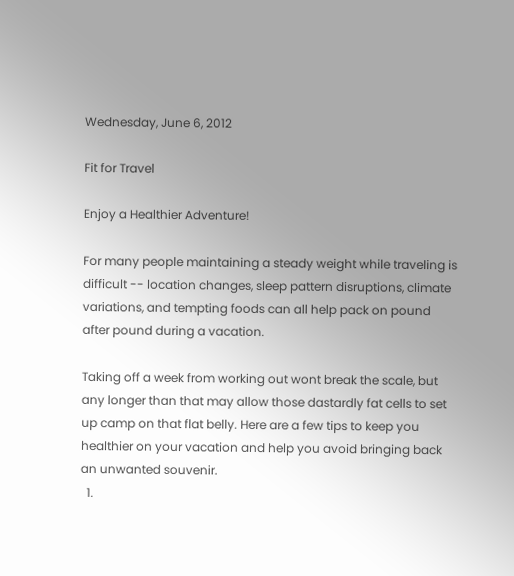Wednesday, June 6, 2012

Fit for Travel

Enjoy a Healthier Adventure!

For many people maintaining a steady weight while traveling is difficult -- location changes, sleep pattern disruptions, climate variations, and tempting foods can all help pack on pound after pound during a vacation.

Taking off a week from working out wont break the scale, but any longer than that may allow those dastardly fat cells to set up camp on that flat belly. Here are a few tips to keep you healthier on your vacation and help you avoid bringing back an unwanted souvenir.
  1.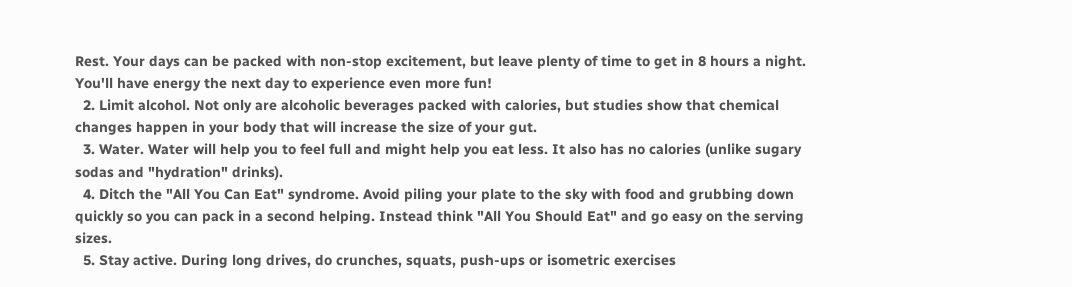Rest. Your days can be packed with non-stop excitement, but leave plenty of time to get in 8 hours a night. You'll have energy the next day to experience even more fun!
  2. Limit alcohol. Not only are alcoholic beverages packed with calories, but studies show that chemical changes happen in your body that will increase the size of your gut.
  3. Water. Water will help you to feel full and might help you eat less. It also has no calories (unlike sugary sodas and "hydration" drinks).
  4. Ditch the "All You Can Eat" syndrome. Avoid piling your plate to the sky with food and grubbing down quickly so you can pack in a second helping. Instead think "All You Should Eat" and go easy on the serving sizes.
  5. Stay active. During long drives, do crunches, squats, push-ups or isometric exercises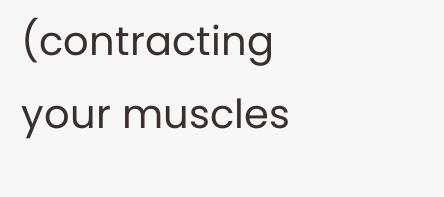(contracting your muscles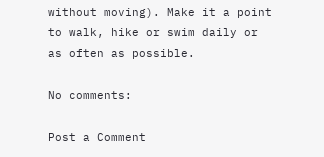without moving). Make it a point to walk, hike or swim daily or as often as possible.

No comments:

Post a Comment